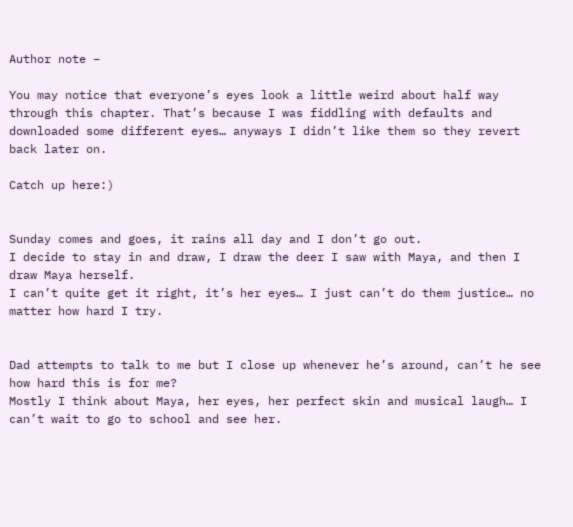Author note –

You may notice that everyone’s eyes look a little weird about half way through this chapter. That’s because I was fiddling with defaults and downloaded some different eyes… anyways I didn’t like them so they revert back later on.

Catch up here:)


Sunday comes and goes, it rains all day and I don’t go out.
I decide to stay in and draw, I draw the deer I saw with Maya, and then I draw Maya herself.
I can’t quite get it right, it’s her eyes… I just can’t do them justice… no matter how hard I try.


Dad attempts to talk to me but I close up whenever he’s around, can’t he see how hard this is for me?
Mostly I think about Maya, her eyes, her perfect skin and musical laugh… I can’t wait to go to school and see her.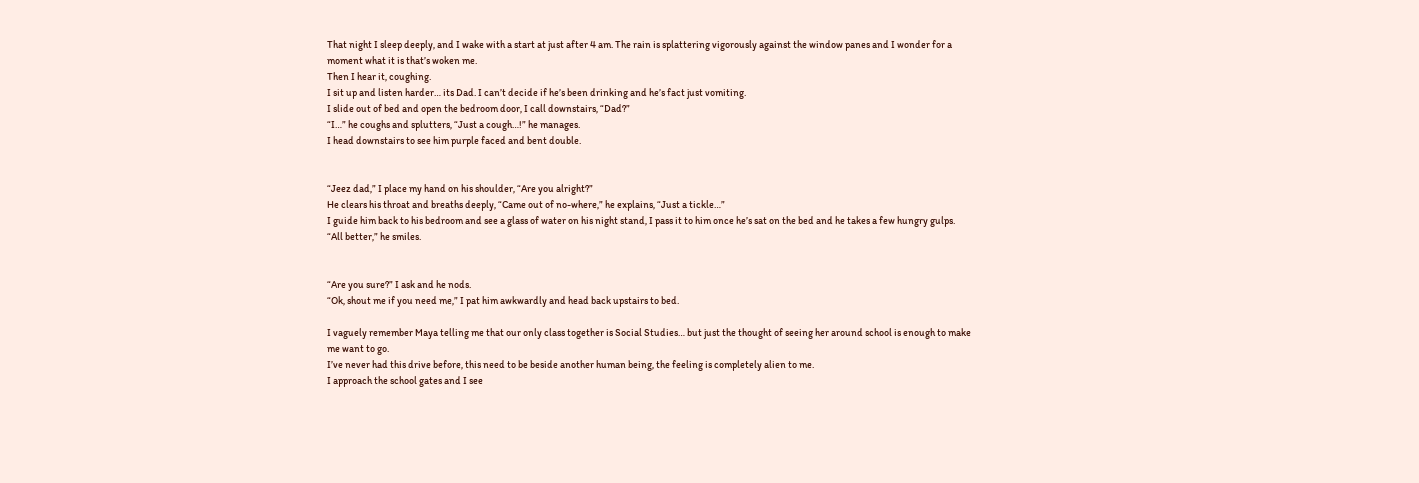That night I sleep deeply, and I wake with a start at just after 4 am. The rain is splattering vigorously against the window panes and I wonder for a moment what it is that’s woken me.
Then I hear it, coughing.
I sit up and listen harder… its Dad. I can’t decide if he’s been drinking and he’s fact just vomiting.
I slide out of bed and open the bedroom door, I call downstairs, “Dad?”
“I…” he coughs and splutters, “Just a cough…!” he manages.
I head downstairs to see him purple faced and bent double.


“Jeez dad,” I place my hand on his shoulder, “Are you alright?”
He clears his throat and breaths deeply, “Came out of no-where,” he explains, “Just a tickle…”
I guide him back to his bedroom and see a glass of water on his night stand, I pass it to him once he’s sat on the bed and he takes a few hungry gulps.
“All better,” he smiles.


“Are you sure?” I ask and he nods.
“Ok, shout me if you need me,” I pat him awkwardly and head back upstairs to bed.

I vaguely remember Maya telling me that our only class together is Social Studies… but just the thought of seeing her around school is enough to make me want to go.
I’ve never had this drive before, this need to be beside another human being, the feeling is completely alien to me.
I approach the school gates and I see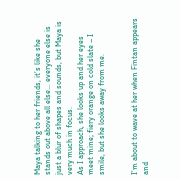Maya talking to her friends, it’s like she stands out above all else… everyone else is just a blur of shapes and sounds, but Maya is very much in focus.
As I approach, she looks up and her eyes meet mine; fiery orange on cold slate – I smile, but she looks away from me.


I’m about to wave at her when Fintan appears and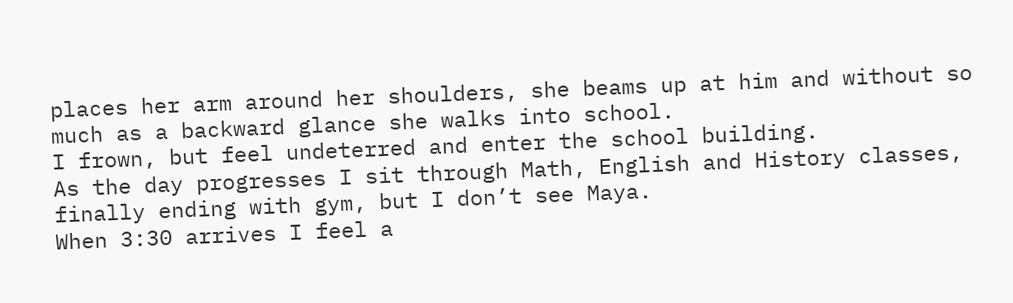places her arm around her shoulders, she beams up at him and without so much as a backward glance she walks into school.
I frown, but feel undeterred and enter the school building.
As the day progresses I sit through Math, English and History classes, finally ending with gym, but I don’t see Maya.
When 3:30 arrives I feel a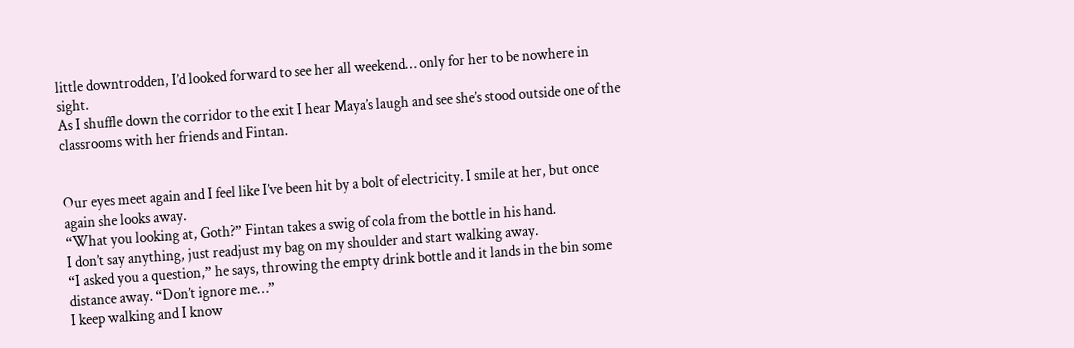little downtrodden, I’d looked forward to see her all weekend… only for her to be nowhere in sight.
As I shuffle down the corridor to the exit I hear Maya’s laugh and see she’s stood outside one of the classrooms with her friends and Fintan.


Our eyes meet again and I feel like I’ve been hit by a bolt of electricity. I smile at her, but once again she looks away.
“What you looking at, Goth?” Fintan takes a swig of cola from the bottle in his hand.
I don’t say anything, just readjust my bag on my shoulder and start walking away.
“I asked you a question,” he says, throwing the empty drink bottle and it lands in the bin some distance away. “Don’t ignore me…”
I keep walking and I know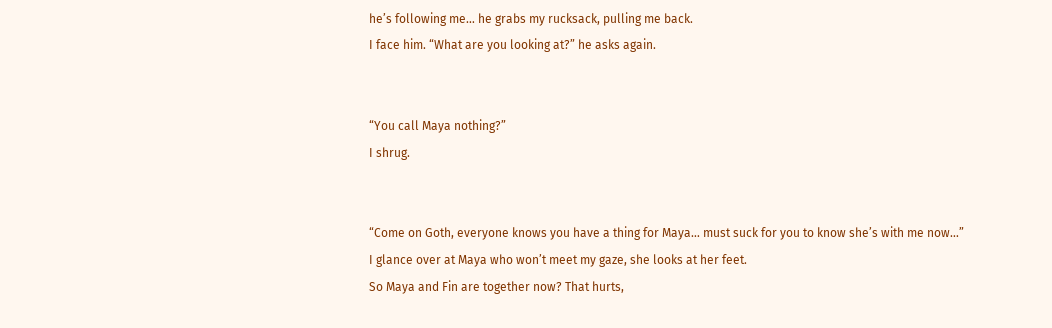he’s following me… he grabs my rucksack, pulling me back.
I face him. “What are you looking at?” he asks again.


“You call Maya nothing?”
I shrug.


“Come on Goth, everyone knows you have a thing for Maya… must suck for you to know she’s with me now…”
I glance over at Maya who won’t meet my gaze, she looks at her feet.
So Maya and Fin are together now? That hurts,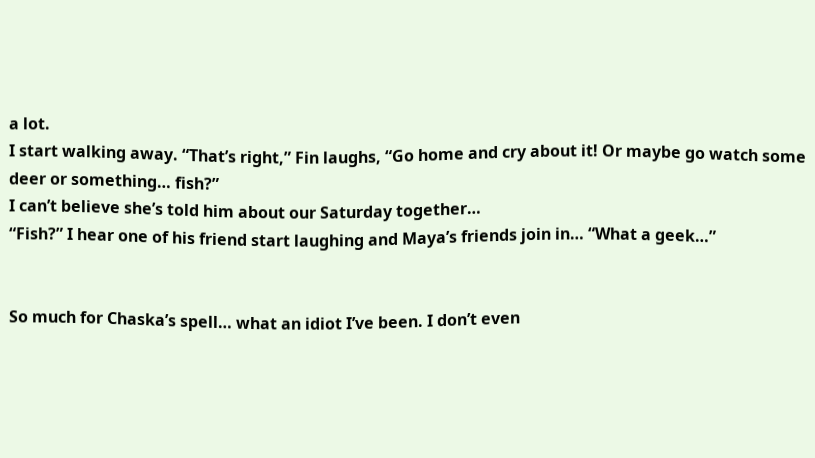a lot.
I start walking away. “That’s right,” Fin laughs, “Go home and cry about it! Or maybe go watch some deer or something… fish?”
I can’t believe she’s told him about our Saturday together…
“Fish?” I hear one of his friend start laughing and Maya’s friends join in… “What a geek…”


So much for Chaska’s spell… what an idiot I’ve been. I don’t even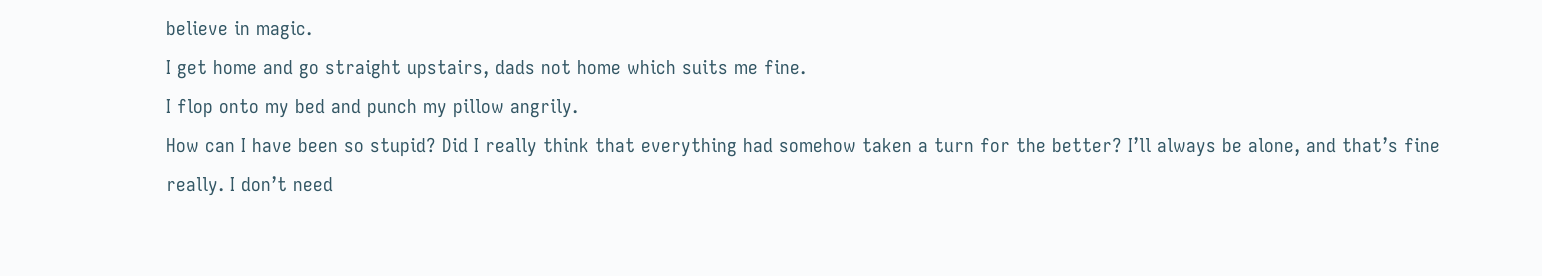believe in magic.
I get home and go straight upstairs, dads not home which suits me fine.
I flop onto my bed and punch my pillow angrily.
How can I have been so stupid? Did I really think that everything had somehow taken a turn for the better? I’ll always be alone, and that’s fine really. I don’t need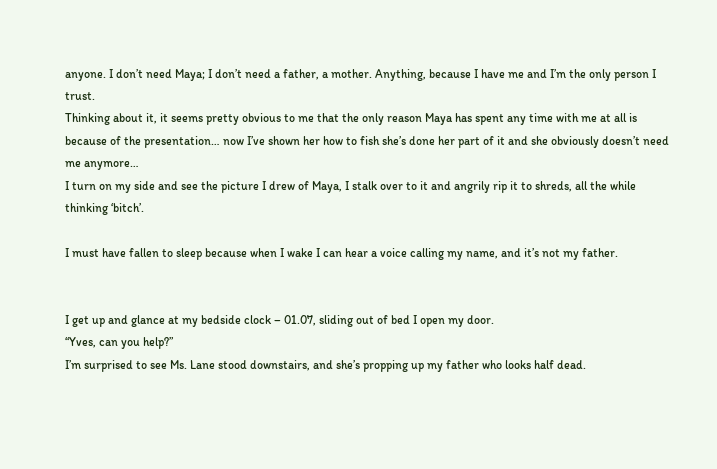anyone. I don’t need Maya; I don’t need a father, a mother. Anything, because I have me and I’m the only person I trust.
Thinking about it, it seems pretty obvious to me that the only reason Maya has spent any time with me at all is because of the presentation… now I’ve shown her how to fish she’s done her part of it and she obviously doesn’t need me anymore…
I turn on my side and see the picture I drew of Maya, I stalk over to it and angrily rip it to shreds, all the while thinking ‘bitch’.

I must have fallen to sleep because when I wake I can hear a voice calling my name, and it’s not my father.


I get up and glance at my bedside clock – 01.07, sliding out of bed I open my door.
“Yves, can you help?”
I’m surprised to see Ms. Lane stood downstairs, and she’s propping up my father who looks half dead.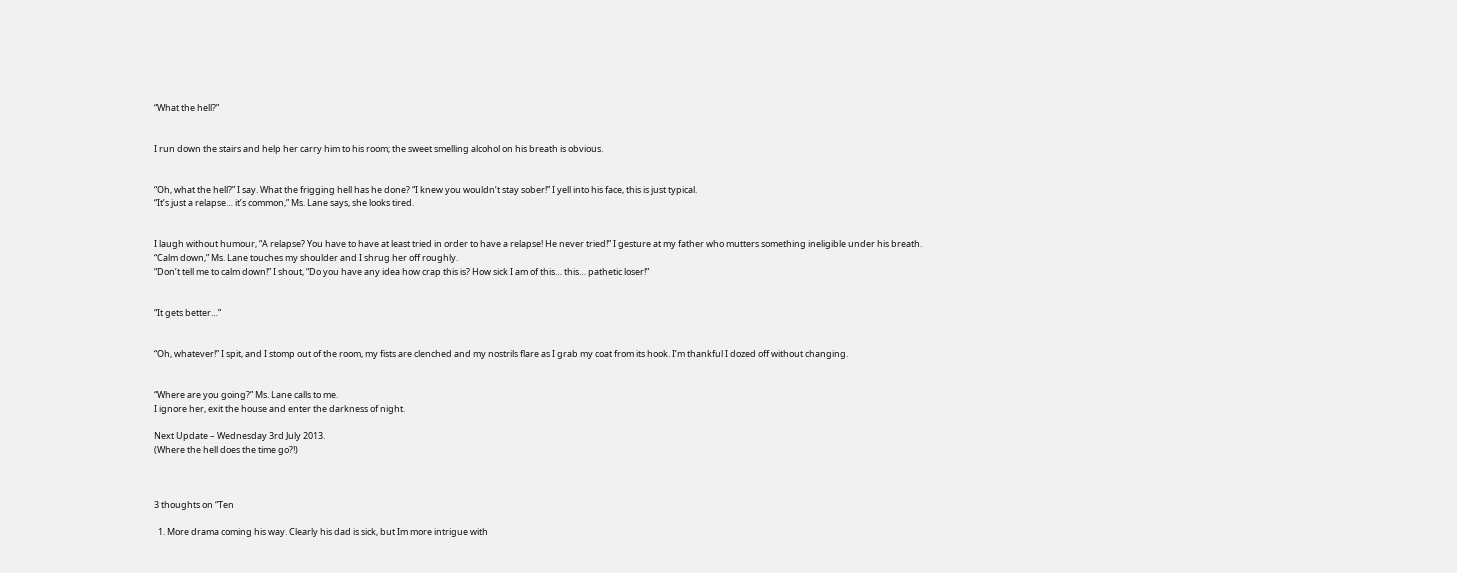“What the hell?”


I run down the stairs and help her carry him to his room; the sweet smelling alcohol on his breath is obvious.


“Oh, what the hell?” I say. What the frigging hell has he done? “I knew you wouldn’t stay sober!” I yell into his face, this is just typical.
“It’s just a relapse… it’s common,” Ms. Lane says, she looks tired.


I laugh without humour, “A relapse? You have to have at least tried in order to have a relapse! He never tried!” I gesture at my father who mutters something ineligible under his breath.
“Calm down,” Ms. Lane touches my shoulder and I shrug her off roughly.
“Don’t tell me to calm down!” I shout, “Do you have any idea how crap this is? How sick I am of this… this… pathetic loser!”


“It gets better…”


“Oh, whatever!” I spit, and I stomp out of the room, my fists are clenched and my nostrils flare as I grab my coat from its hook. I’m thankful I dozed off without changing.


“Where are you going?” Ms. Lane calls to me.
I ignore her, exit the house and enter the darkness of night.

Next Update – Wednesday 3rd July 2013.
(Where the hell does the time go?!)



3 thoughts on “Ten

  1. More drama coming his way. Clearly his dad is sick, but Im more intrigue with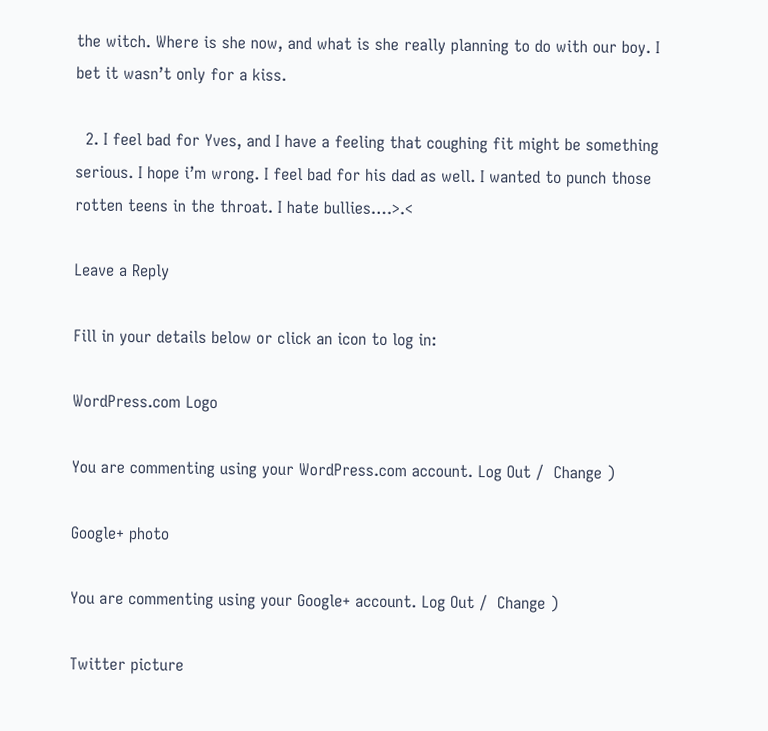the witch. Where is she now, and what is she really planning to do with our boy. I bet it wasn’t only for a kiss.

  2. I feel bad for Yves, and I have a feeling that coughing fit might be something serious. I hope i’m wrong. I feel bad for his dad as well. I wanted to punch those rotten teens in the throat. I hate bullies….>.<

Leave a Reply

Fill in your details below or click an icon to log in:

WordPress.com Logo

You are commenting using your WordPress.com account. Log Out /  Change )

Google+ photo

You are commenting using your Google+ account. Log Out /  Change )

Twitter picture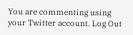You are commenting using your Twitter account. Log Out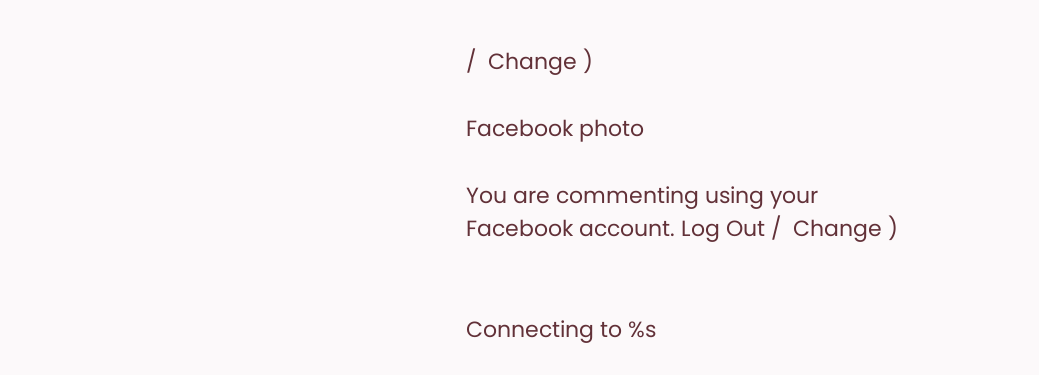/  Change )

Facebook photo

You are commenting using your Facebook account. Log Out /  Change )


Connecting to %s